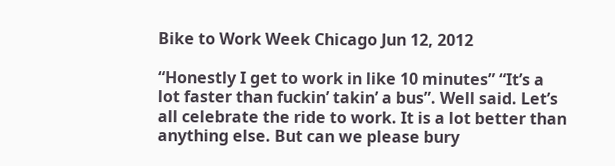Bike to Work Week Chicago Jun 12, 2012

“Honestly I get to work in like 10 minutes” “It’s a lot faster than fuckin’ takin’ a bus”. Well said. Let’s all celebrate the ride to work. It is a lot better than anything else. But can we please bury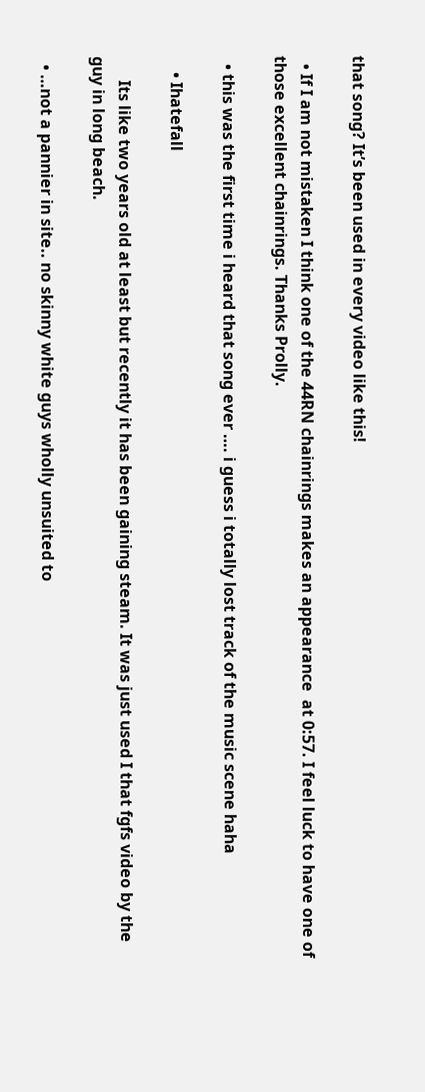that song? It’s been used in every video like this!

  • If I am not mistaken I think one of the 44RN chainrings makes an appearance  at 0:57. I feel luck to have one of those excellent chainrings. Thanks Prolly.

  • this was the first time i heard that song ever …. i guess i totally lost track of the music scene haha

    • Ihatefall

      Its like two years old at least but recently it has been gaining steam. It was just used I that fgfs video by the guy in long beach.

  • …not a pannier in site.. no skinny white guys wholly unsuited to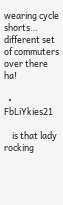wearing cycle shorts… different set of commuters over there ha!

  • FbLiYkies21

    is that lady rocking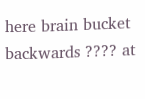here brain bucket backwards ???? at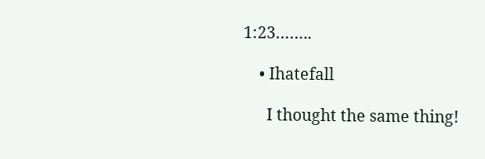1:23……..

    • Ihatefall

      I thought the same thing!